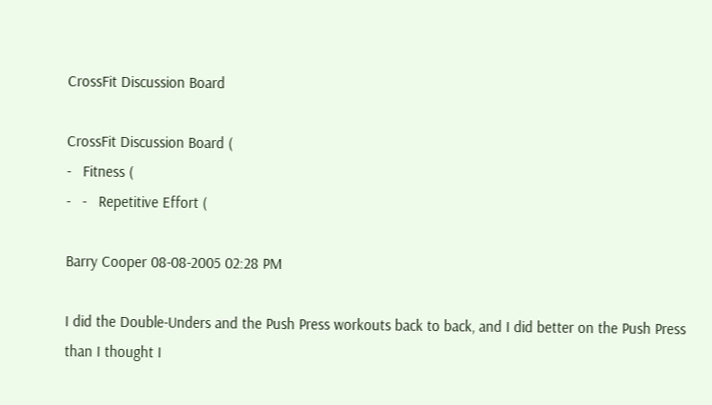CrossFit Discussion Board

CrossFit Discussion Board (
-   Fitness (
-   -   Repetitive Effort (

Barry Cooper 08-08-2005 02:28 PM

I did the Double-Unders and the Push Press workouts back to back, and I did better on the Push Press than I thought I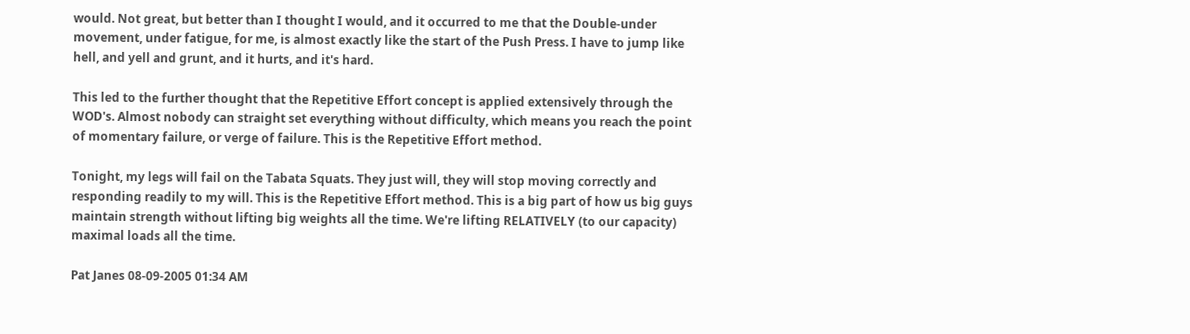would. Not great, but better than I thought I would, and it occurred to me that the Double-under movement, under fatigue, for me, is almost exactly like the start of the Push Press. I have to jump like hell, and yell and grunt, and it hurts, and it's hard.

This led to the further thought that the Repetitive Effort concept is applied extensively through the WOD's. Almost nobody can straight set everything without difficulty, which means you reach the point of momentary failure, or verge of failure. This is the Repetitive Effort method.

Tonight, my legs will fail on the Tabata Squats. They just will, they will stop moving correctly and responding readily to my will. This is the Repetitive Effort method. This is a big part of how us big guys maintain strength without lifting big weights all the time. We're lifting RELATIVELY (to our capacity) maximal loads all the time.

Pat Janes 08-09-2005 01:34 AM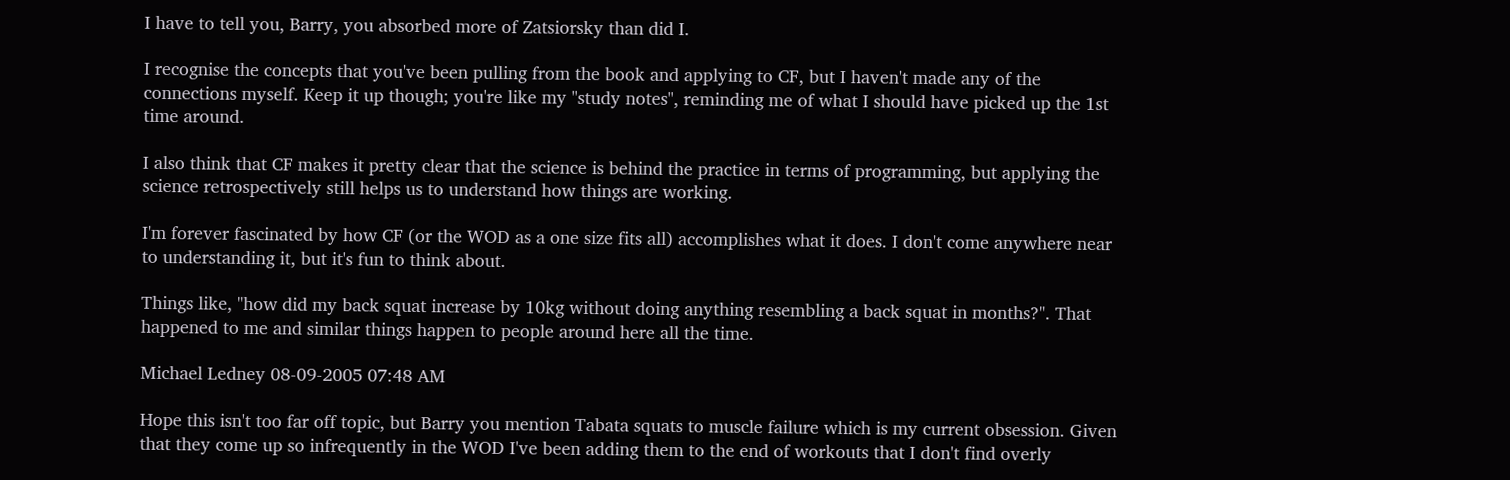I have to tell you, Barry, you absorbed more of Zatsiorsky than did I.

I recognise the concepts that you've been pulling from the book and applying to CF, but I haven't made any of the connections myself. Keep it up though; you're like my "study notes", reminding me of what I should have picked up the 1st time around.

I also think that CF makes it pretty clear that the science is behind the practice in terms of programming, but applying the science retrospectively still helps us to understand how things are working.

I'm forever fascinated by how CF (or the WOD as a one size fits all) accomplishes what it does. I don't come anywhere near to understanding it, but it's fun to think about.

Things like, "how did my back squat increase by 10kg without doing anything resembling a back squat in months?". That happened to me and similar things happen to people around here all the time.

Michael Ledney 08-09-2005 07:48 AM

Hope this isn't too far off topic, but Barry you mention Tabata squats to muscle failure which is my current obsession. Given that they come up so infrequently in the WOD I've been adding them to the end of workouts that I don't find overly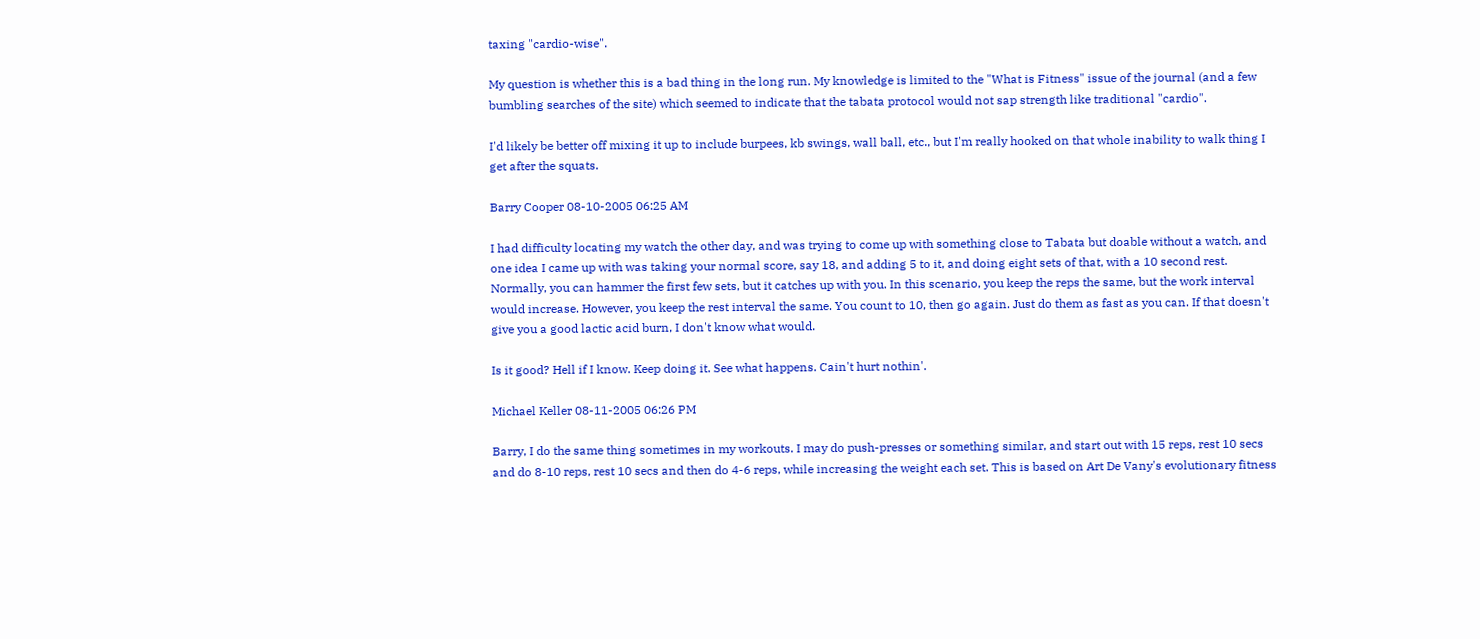taxing "cardio-wise".

My question is whether this is a bad thing in the long run. My knowledge is limited to the "What is Fitness" issue of the journal (and a few bumbling searches of the site) which seemed to indicate that the tabata protocol would not sap strength like traditional "cardio".

I'd likely be better off mixing it up to include burpees, kb swings, wall ball, etc., but I'm really hooked on that whole inability to walk thing I get after the squats.

Barry Cooper 08-10-2005 06:25 AM

I had difficulty locating my watch the other day, and was trying to come up with something close to Tabata but doable without a watch, and one idea I came up with was taking your normal score, say 18, and adding 5 to it, and doing eight sets of that, with a 10 second rest. Normally, you can hammer the first few sets, but it catches up with you. In this scenario, you keep the reps the same, but the work interval would increase. However, you keep the rest interval the same. You count to 10, then go again. Just do them as fast as you can. If that doesn't give you a good lactic acid burn, I don't know what would.

Is it good? Hell if I know. Keep doing it. See what happens. Cain't hurt nothin'.

Michael Keller 08-11-2005 06:26 PM

Barry, I do the same thing sometimes in my workouts. I may do push-presses or something similar, and start out with 15 reps, rest 10 secs and do 8-10 reps, rest 10 secs and then do 4-6 reps, while increasing the weight each set. This is based on Art De Vany's evolutionary fitness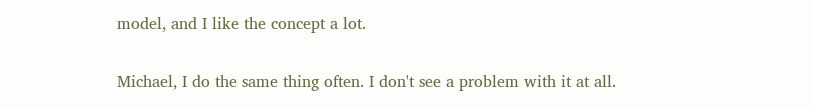model, and I like the concept a lot.

Michael, I do the same thing often. I don't see a problem with it at all.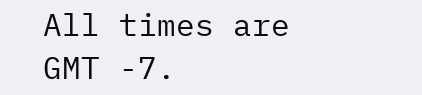All times are GMT -7.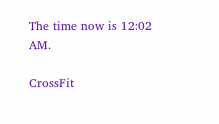The time now is 12:02 AM.

CrossFit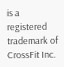is a registered trademark of CrossFit Inc.